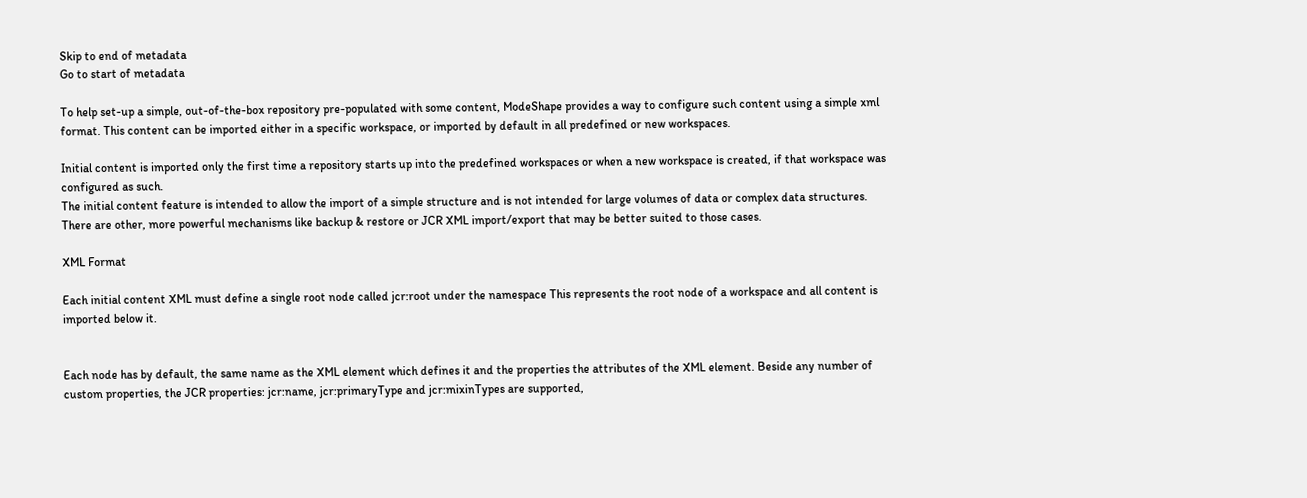Skip to end of metadata
Go to start of metadata

To help set-up a simple, out-of-the-box repository pre-populated with some content, ModeShape provides a way to configure such content using a simple xml format. This content can be imported either in a specific workspace, or imported by default in all predefined or new workspaces.

Initial content is imported only the first time a repository starts up into the predefined workspaces or when a new workspace is created, if that workspace was configured as such.
The initial content feature is intended to allow the import of a simple structure and is not intended for large volumes of data or complex data structures. There are other, more powerful mechanisms like backup & restore or JCR XML import/export that may be better suited to those cases.

XML Format

Each initial content XML must define a single root node called jcr:root under the namespace This represents the root node of a workspace and all content is imported below it.


Each node has by default, the same name as the XML element which defines it and the properties the attributes of the XML element. Beside any number of custom properties, the JCR properties: jcr:name, jcr:primaryType and jcr:mixinTypes are supported,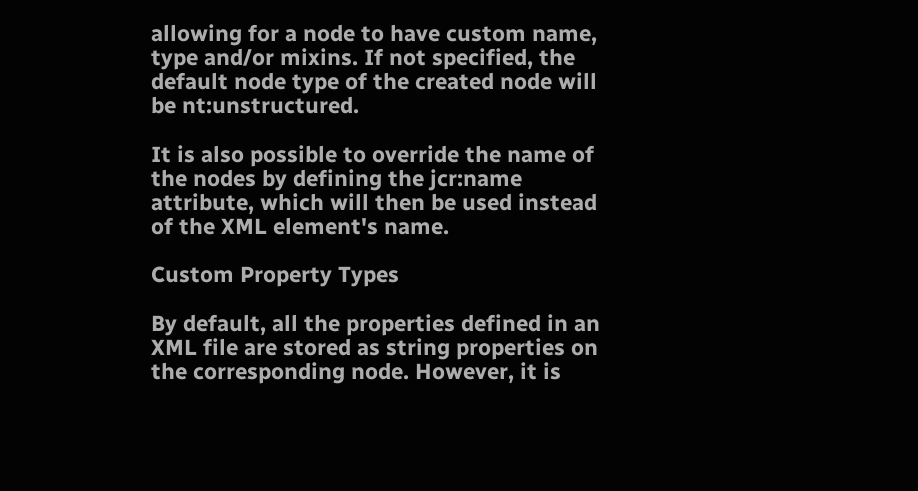allowing for a node to have custom name, type and/or mixins. If not specified, the default node type of the created node will be nt:unstructured.

It is also possible to override the name of the nodes by defining the jcr:name attribute, which will then be used instead of the XML element's name.

Custom Property Types

By default, all the properties defined in an XML file are stored as string properties on the corresponding node. However, it is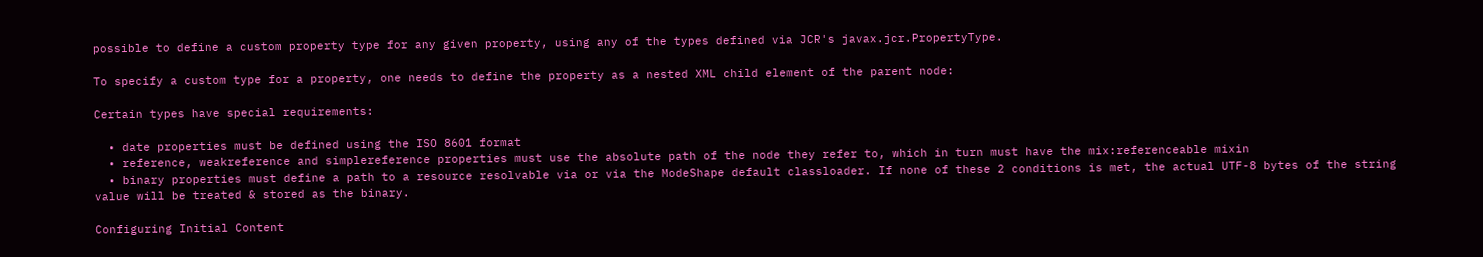possible to define a custom property type for any given property, using any of the types defined via JCR's javax.jcr.PropertyType.

To specify a custom type for a property, one needs to define the property as a nested XML child element of the parent node:

Certain types have special requirements:

  • date properties must be defined using the ISO 8601 format
  • reference, weakreference and simplereference properties must use the absolute path of the node they refer to, which in turn must have the mix:referenceable mixin
  • binary properties must define a path to a resource resolvable via or via the ModeShape default classloader. If none of these 2 conditions is met, the actual UTF-8 bytes of the string value will be treated & stored as the binary.

Configuring Initial Content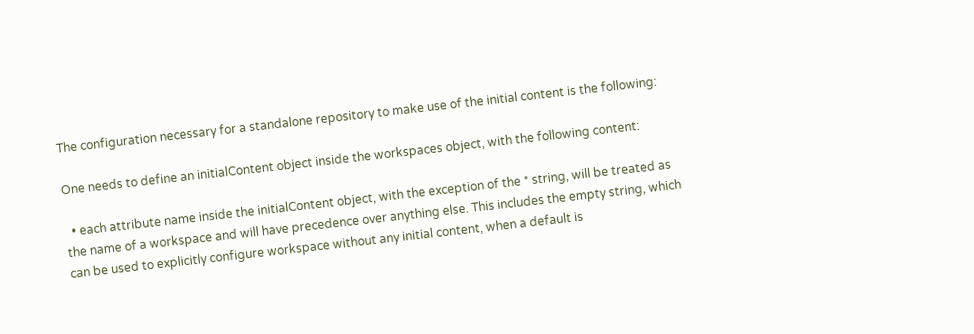The configuration necessary for a standalone repository to make use of the initial content is the following:

One needs to define an initialContent object inside the workspaces object, with the following content:

  • each attribute name inside the initialContent object, with the exception of the * string, will be treated as the name of a workspace and will have precedence over anything else. This includes the empty string, which can be used to explicitly configure workspace without any initial content, when a default is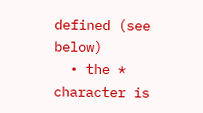defined (see below)
  • the * character is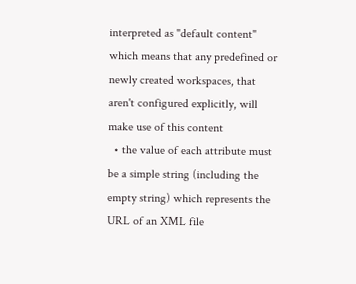interpreted as "default content" which means that any predefined or newly created workspaces, that aren't configured explicitly, will make use of this content
  • the value of each attribute must be a simple string (including the empty string) which represents the URL of an XML file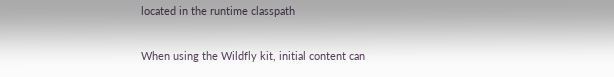located in the runtime classpath

When using the Wildfly kit, initial content can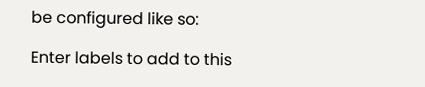be configured like so:

Enter labels to add to this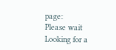page:
Please wait
Looking for a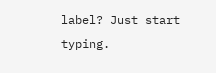label? Just start typing.